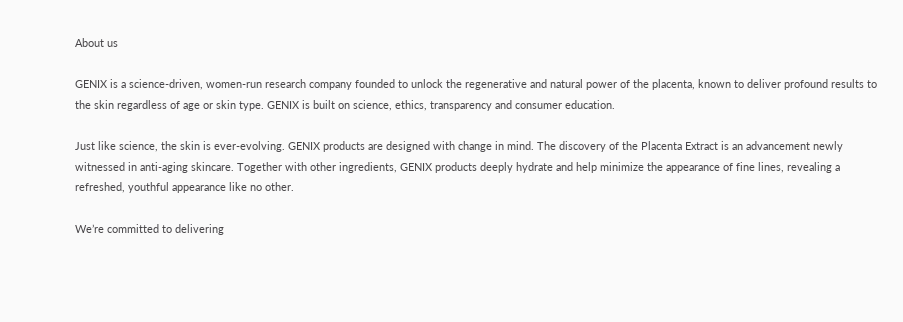About us

GENIX is a science-driven, women-run research company founded to unlock the regenerative and natural power of the placenta, known to deliver profound results to the skin regardless of age or skin type. GENIX is built on science, ethics, transparency and consumer education.

Just like science, the skin is ever-evolving. GENIX products are designed with change in mind. The discovery of the Placenta Extract is an advancement newly witnessed in anti-aging skincare. Together with other ingredients, GENIX products deeply hydrate and help minimize the appearance of fine lines, revealing a refreshed, youthful appearance like no other.

We’re committed to delivering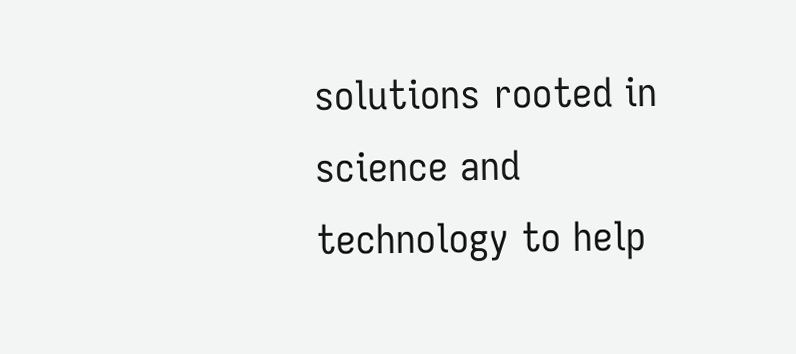solutions rooted in science and technology to help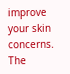improve your skin concerns. The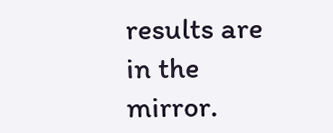results are in the mirror.